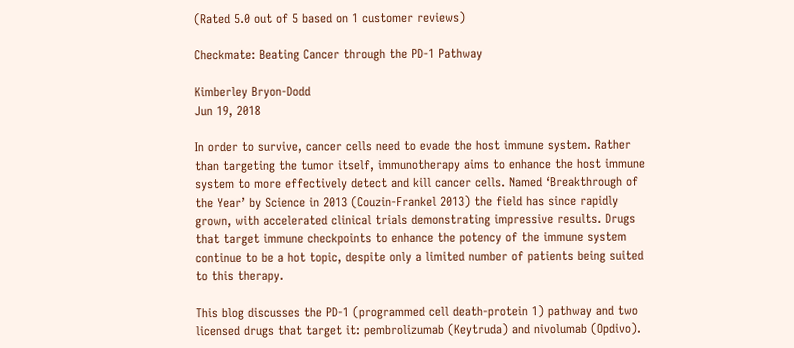(Rated 5.0 out of 5 based on 1 customer reviews)

Checkmate: Beating Cancer through the PD-1 Pathway

Kimberley Bryon-Dodd
Jun 19, 2018

In order to survive, cancer cells need to evade the host immune system. Rather than targeting the tumor itself, immunotherapy aims to enhance the host immune system to more effectively detect and kill cancer cells. Named ‘Breakthrough of the Year’ by Science in 2013 (Couzin-Frankel 2013) the field has since rapidly grown, with accelerated clinical trials demonstrating impressive results. Drugs that target immune checkpoints to enhance the potency of the immune system continue to be a hot topic, despite only a limited number of patients being suited to this therapy.

This blog discusses the PD-1 (programmed cell death-protein 1) pathway and two licensed drugs that target it: pembrolizumab (Keytruda) and nivolumab (Opdivo).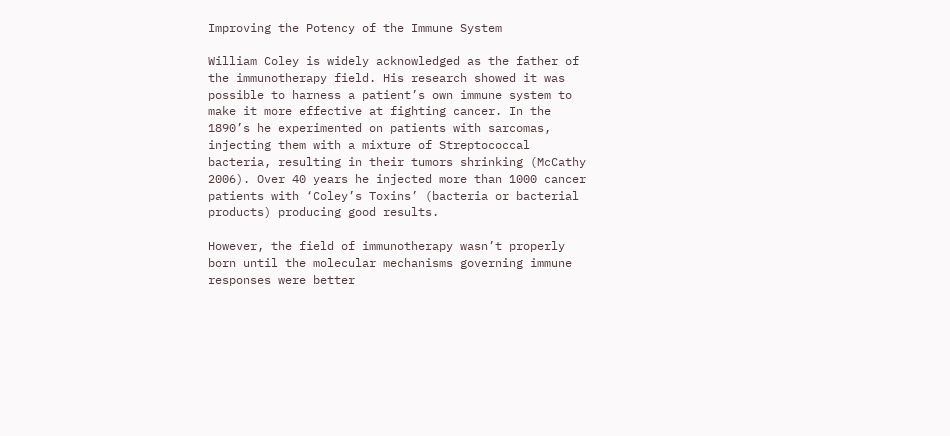Improving the Potency of the Immune System

William Coley is widely acknowledged as the father of the immunotherapy field. His research showed it was possible to harness a patient’s own immune system to make it more effective at fighting cancer. In the 1890’s he experimented on patients with sarcomas, injecting them with a mixture of Streptococcal bacteria, resulting in their tumors shrinking (McCathy 2006). Over 40 years he injected more than 1000 cancer patients with ‘Coley’s Toxins’ (bacteria or bacterial products) producing good results.

However, the field of immunotherapy wasn’t properly born until the molecular mechanisms governing immune responses were better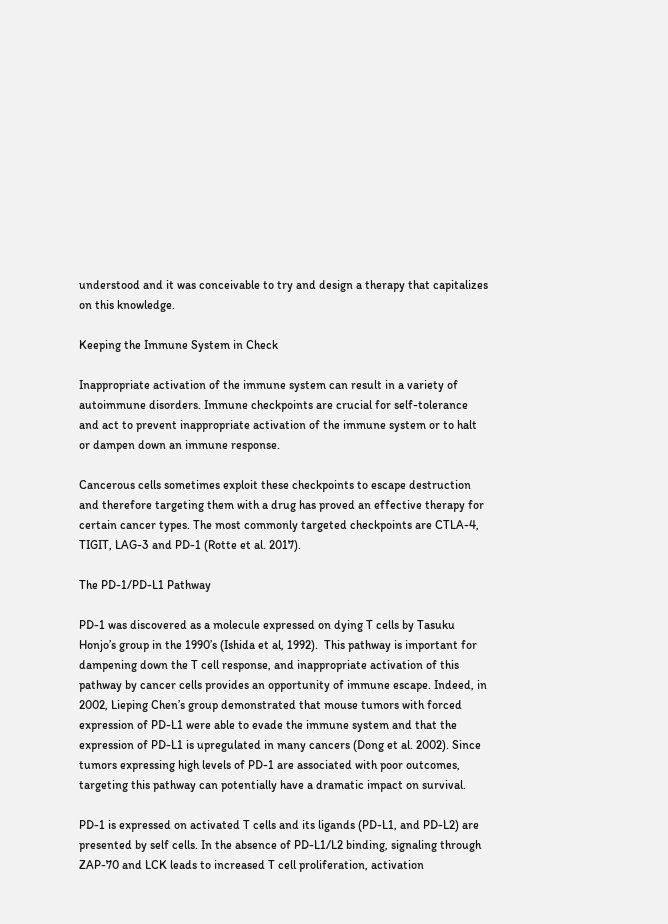understood and it was conceivable to try and design a therapy that capitalizes on this knowledge.

Keeping the Immune System in Check

Inappropriate activation of the immune system can result in a variety of autoimmune disorders. Immune checkpoints are crucial for self-tolerance and act to prevent inappropriate activation of the immune system or to halt or dampen down an immune response.

Cancerous cells sometimes exploit these checkpoints to escape destruction and therefore targeting them with a drug has proved an effective therapy for certain cancer types. The most commonly targeted checkpoints are CTLA-4, TIGIT, LAG-3 and PD-1 (Rotte et al. 2017).

The PD-1/PD-L1 Pathway

PD-1 was discovered as a molecule expressed on dying T cells by Tasuku Honjo’s group in the 1990’s (Ishida et al, 1992).  This pathway is important for dampening down the T cell response, and inappropriate activation of this pathway by cancer cells provides an opportunity of immune escape. Indeed, in 2002, Lieping Chen’s group demonstrated that mouse tumors with forced expression of PD-L1 were able to evade the immune system and that the expression of PD-L1 is upregulated in many cancers (Dong et al. 2002). Since tumors expressing high levels of PD-1 are associated with poor outcomes, targeting this pathway can potentially have a dramatic impact on survival.

PD-1 is expressed on activated T cells and its ligands (PD-L1, and PD-L2) are presented by self cells. In the absence of PD-L1/L2 binding, signaling through ZAP-70 and LCK leads to increased T cell proliferation, activation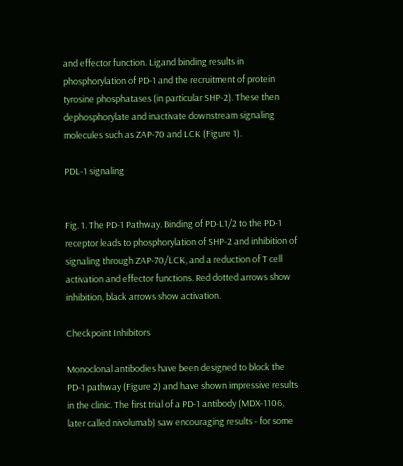and effector function. Ligand binding results in phosphorylation of PD-1 and the recruitment of protein tyrosine phosphatases (in particular SHP-2). These then dephosphorylate and inactivate downstream signaling molecules such as ZAP-70 and LCK (Figure 1).

PDL-1 signaling


Fig. 1. The PD-1 Pathway. Binding of PD-L1/2 to the PD-1 receptor leads to phosphorylation of SHP-2 and inhibition of signaling through ZAP-70/LCK, and a reduction of T cell activation and effector functions. Red dotted arrows show inhibition, black arrows show activation.

Checkpoint Inhibitors

Monoclonal antibodies have been designed to block the PD-1 pathway (Figure 2) and have shown impressive results in the clinic. The first trial of a PD-1 antibody (MDX-1106, later called nivolumab) saw encouraging results - for some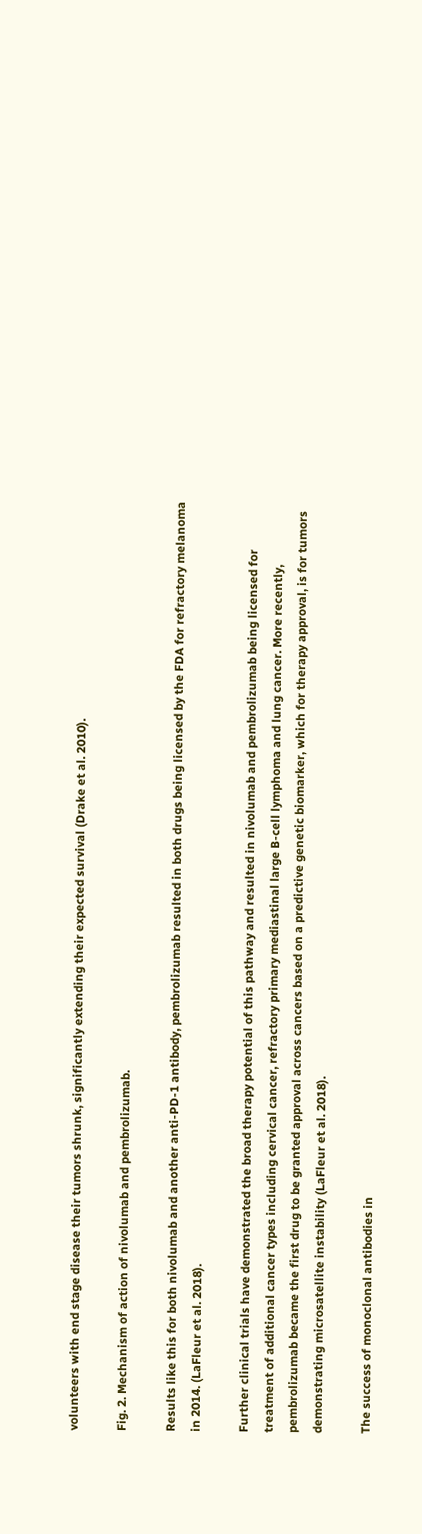volunteers with end stage disease their tumors shrunk, significantly extending their expected survival (Drake et al. 2010).

Fig. 2. Mechanism of action of nivolumab and pembrolizumab.

Results like this for both nivolumab and another anti-PD-1 antibody, pembrolizumab resulted in both drugs being licensed by the FDA for refractory melanoma in 2014. (LaFleur et al. 2018).

Further clinical trials have demonstrated the broad therapy potential of this pathway and resulted in nivolumab and pembrolizumab being licensed for treatment of additional cancer types including cervical cancer, refractory primary mediastinal large B-cell lymphoma and lung cancer. More recently, pembrolizumab became the first drug to be granted approval across cancers based on a predictive genetic biomarker, which for therapy approval, is for tumors demonstrating microsatellite instability (LaFleur et al. 2018).

The success of monoclonal antibodies in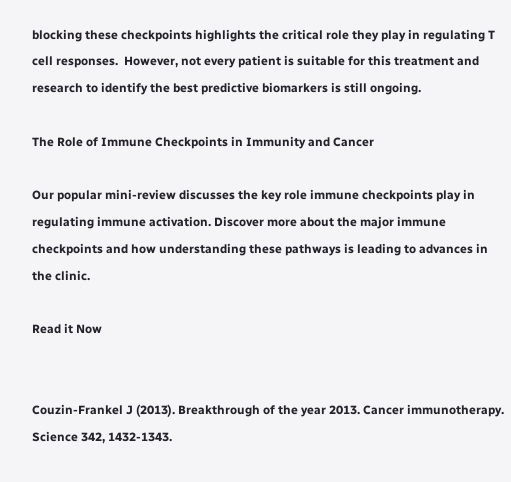blocking these checkpoints highlights the critical role they play in regulating T cell responses.  However, not every patient is suitable for this treatment and research to identify the best predictive biomarkers is still ongoing.

The Role of Immune Checkpoints in Immunity and Cancer

Our popular mini-review discusses the key role immune checkpoints play in regulating immune activation. Discover more about the major immune checkpoints and how understanding these pathways is leading to advances in the clinic.

Read it Now


Couzin-Frankel J (2013). Breakthrough of the year 2013. Cancer immunotherapy. Science 342, 1432-1343.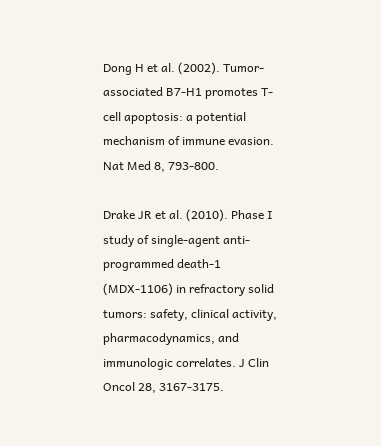Dong H et al. (2002). Tumor-associated B7-H1 promotes T-cell apoptosis: a potential mechanism of immune evasion. Nat Med 8, 793-800.

Drake JR et al. (2010). Phase I study of single-agent anti-programmed death-1 (MDX-1106) in refractory solid tumors: safety, clinical activity, pharmacodynamics, and immunologic correlates. J Clin Oncol 28, 3167-3175.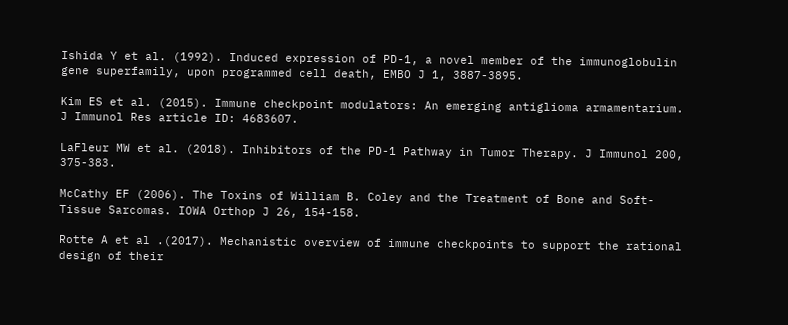Ishida Y et al. (1992). Induced expression of PD-1, a novel member of the immunoglobulin gene superfamily, upon programmed cell death, EMBO J 1, 3887-3895.

Kim ES et al. (2015). Immune checkpoint modulators: An emerging antiglioma armamentarium. J Immunol Res article ID: 4683607.

LaFleur MW et al. (2018). Inhibitors of the PD-1 Pathway in Tumor Therapy. J Immunol 200, 375-383.

McCathy EF (2006). The Toxins of William B. Coley and the Treatment of Bone and Soft-Tissue Sarcomas. IOWA Orthop J 26, 154-158.

Rotte A et al .(2017). Mechanistic overview of immune checkpoints to support the rational design of their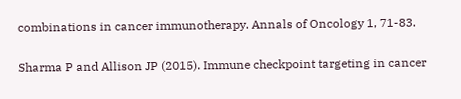combinations in cancer immunotherapy. Annals of Oncology 1, 71-83.

Sharma P and Allison JP (2015). Immune checkpoint targeting in cancer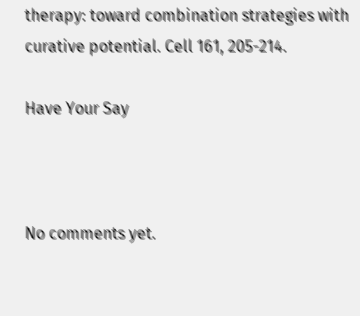therapy: toward combination strategies with curative potential. Cell 161, 205-214.

Have Your Say



No comments yet.